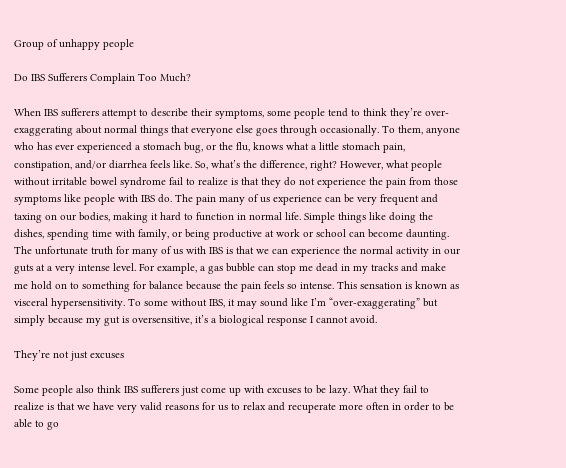Group of unhappy people

Do IBS Sufferers Complain Too Much?

When IBS sufferers attempt to describe their symptoms, some people tend to think they’re over-exaggerating about normal things that everyone else goes through occasionally. To them, anyone who has ever experienced a stomach bug, or the flu, knows what a little stomach pain, constipation, and/or diarrhea feels like. So, what’s the difference, right? However, what people without irritable bowel syndrome fail to realize is that they do not experience the pain from those symptoms like people with IBS do. The pain many of us experience can be very frequent and taxing on our bodies, making it hard to function in normal life. Simple things like doing the dishes, spending time with family, or being productive at work or school can become daunting. The unfortunate truth for many of us with IBS is that we can experience the normal activity in our guts at a very intense level. For example, a gas bubble can stop me dead in my tracks and make me hold on to something for balance because the pain feels so intense. This sensation is known as visceral hypersensitivity. To some without IBS, it may sound like I’m “over-exaggerating” but simply because my gut is oversensitive, it’s a biological response I cannot avoid.

They’re not just excuses

Some people also think IBS sufferers just come up with excuses to be lazy. What they fail to realize is that we have very valid reasons for us to relax and recuperate more often in order to be able to go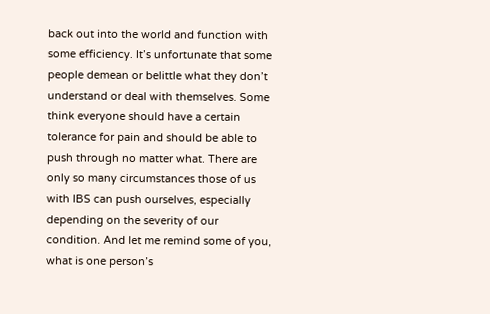back out into the world and function with some efficiency. It’s unfortunate that some people demean or belittle what they don’t understand or deal with themselves. Some think everyone should have a certain tolerance for pain and should be able to push through no matter what. There are only so many circumstances those of us with IBS can push ourselves, especially depending on the severity of our condition. And let me remind some of you, what is one person’s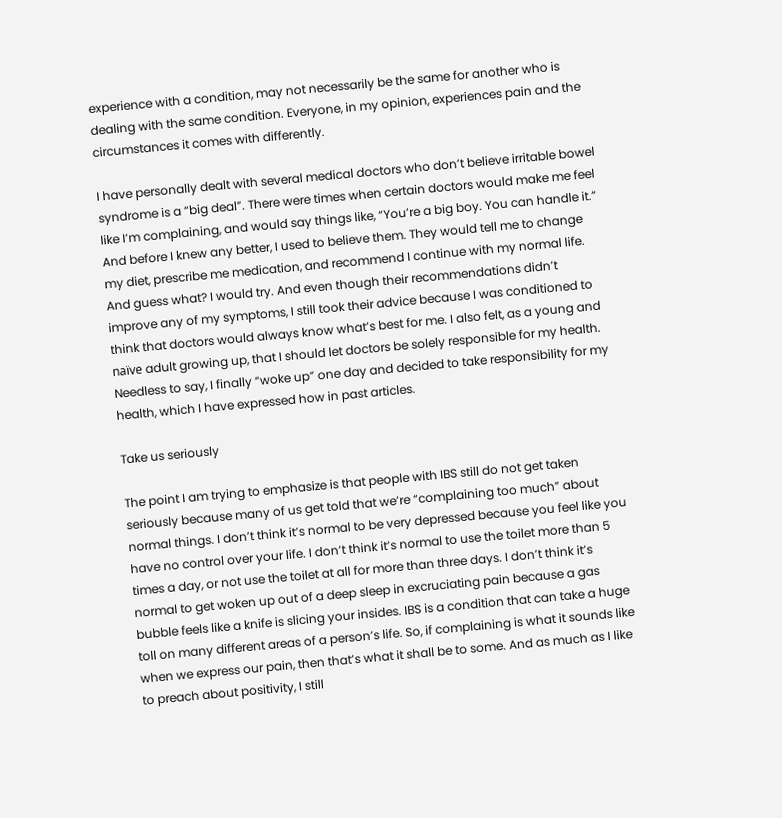experience with a condition, may not necessarily be the same for another who is dealing with the same condition. Everyone, in my opinion, experiences pain and the circumstances it comes with differently.

I have personally dealt with several medical doctors who don’t believe irritable bowel syndrome is a “big deal”. There were times when certain doctors would make me feel like I’m complaining, and would say things like, “You’re a big boy. You can handle it.” And before I knew any better, I used to believe them. They would tell me to change my diet, prescribe me medication, and recommend I continue with my normal life. And guess what? I would try. And even though their recommendations didn’t improve any of my symptoms, I still took their advice because I was conditioned to think that doctors would always know what’s best for me. I also felt, as a young and naïve adult growing up, that I should let doctors be solely responsible for my health. Needless to say, I finally “woke up” one day and decided to take responsibility for my health, which I have expressed how in past articles.

Take us seriously

The point I am trying to emphasize is that people with IBS still do not get taken seriously because many of us get told that we’re “complaining too much” about normal things. I don’t think it’s normal to be very depressed because you feel like you have no control over your life. I don’t think it’s normal to use the toilet more than 5 times a day, or not use the toilet at all for more than three days. I don’t think it’s normal to get woken up out of a deep sleep in excruciating pain because a gas bubble feels like a knife is slicing your insides. IBS is a condition that can take a huge toll on many different areas of a person’s life. So, if complaining is what it sounds like when we express our pain, then that’s what it shall be to some. And as much as I like to preach about positivity, I still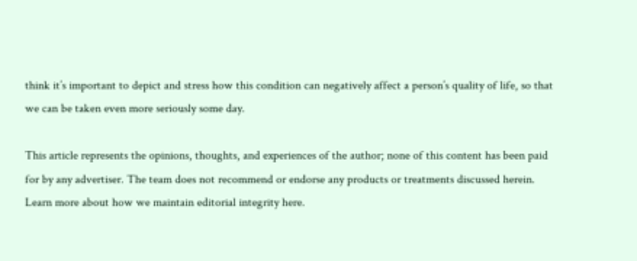think it’s important to depict and stress how this condition can negatively affect a person’s quality of life, so that we can be taken even more seriously some day.

This article represents the opinions, thoughts, and experiences of the author; none of this content has been paid for by any advertiser. The team does not recommend or endorse any products or treatments discussed herein. Learn more about how we maintain editorial integrity here.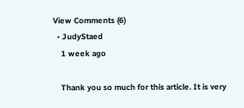View Comments (6)
  • JudyStaed
    1 week ago

    Thank you so much for this article. It is very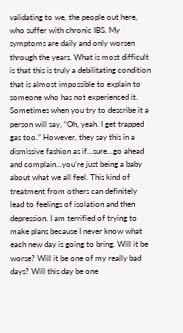validating to we, the people out here, who suffer with chronic IBS. My symptoms are daily and only worsen through the years. What is most difficult is that this is truly a debilitating condition that is almost impossible to explain to someone who has not experienced it. Sometimes when you try to describe it a person will say, “Oh, yeah. I get trapped gas too.” However, they say this in a dismissive fashion as if…sure…go ahead and complain…you’re just being a baby about what we all feel. This kind of treatment from others can definitely lead to feelings of isolation and then depression. I am terrified of trying to make plans because I never know what each new day is going to bring. Will it be worse? Will it be one of my really bad days? Will this day be one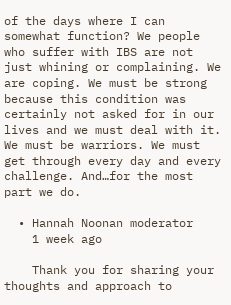of the days where I can somewhat function? We people who suffer with IBS are not just whining or complaining. We are coping. We must be strong because this condition was certainly not asked for in our lives and we must deal with it. We must be warriors. We must get through every day and every challenge. And…for the most part we do.

  • Hannah Noonan moderator
    1 week ago

    Thank you for sharing your thoughts and approach to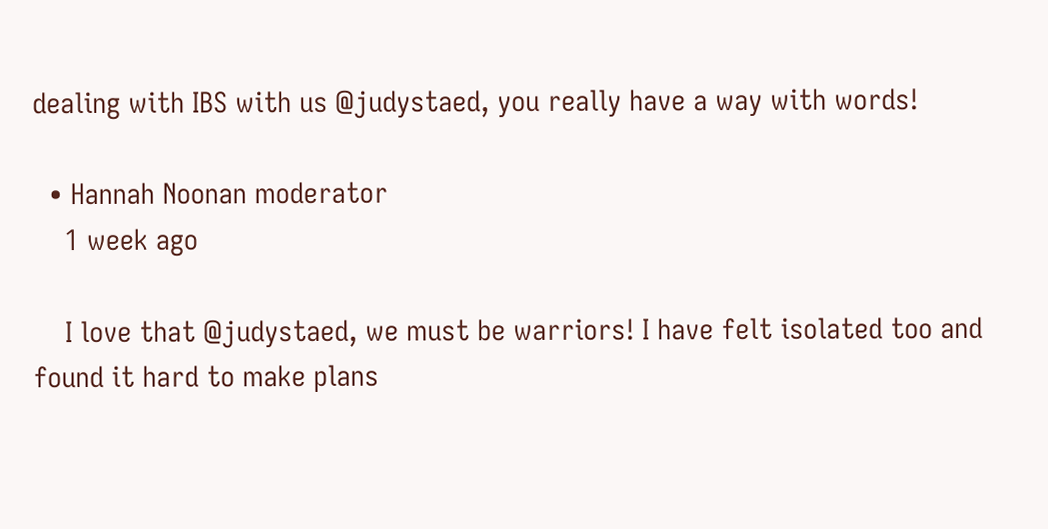dealing with IBS with us @judystaed, you really have a way with words!

  • Hannah Noonan moderator
    1 week ago

    I love that @judystaed, we must be warriors! I have felt isolated too and found it hard to make plans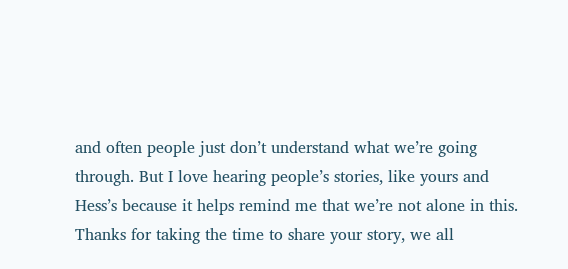and often people just don’t understand what we’re going through. But I love hearing people’s stories, like yours and Hess’s because it helps remind me that we’re not alone in this. Thanks for taking the time to share your story, we all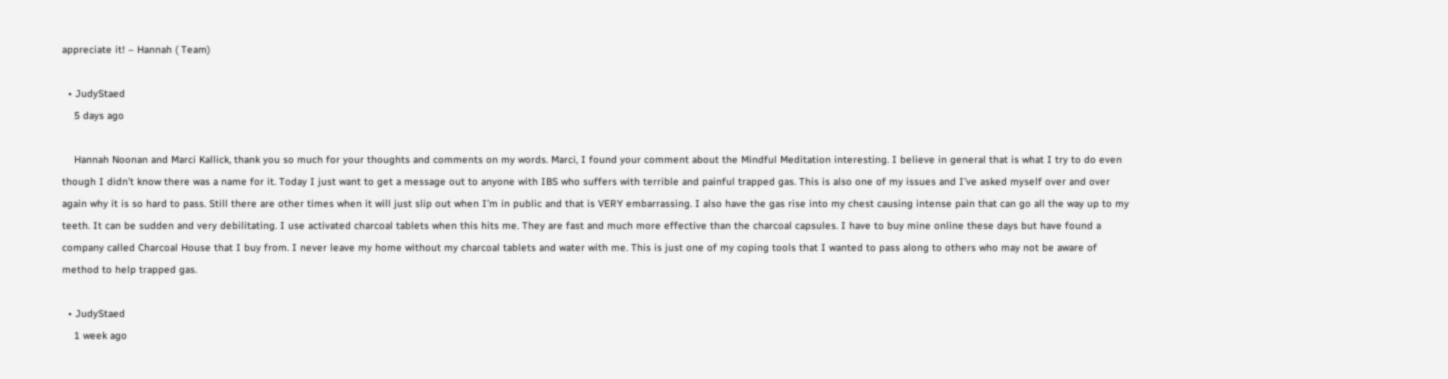appreciate it! – Hannah ( Team)

  • JudyStaed
    5 days ago

    Hannah Noonan and Marci Kallick, thank you so much for your thoughts and comments on my words. Marci, I found your comment about the Mindful Meditation interesting. I believe in general that is what I try to do even though I didn’t know there was a name for it. Today I just want to get a message out to anyone with IBS who suffers with terrible and painful trapped gas. This is also one of my issues and I’ve asked myself over and over again why it is so hard to pass. Still there are other times when it will just slip out when I’m in public and that is VERY embarrassing. I also have the gas rise into my chest causing intense pain that can go all the way up to my teeth. It can be sudden and very debilitating. I use activated charcoal tablets when this hits me. They are fast and much more effective than the charcoal capsules. I have to buy mine online these days but have found a company called Charcoal House that I buy from. I never leave my home without my charcoal tablets and water with me. This is just one of my coping tools that I wanted to pass along to others who may not be aware of method to help trapped gas.

  • JudyStaed
    1 week ago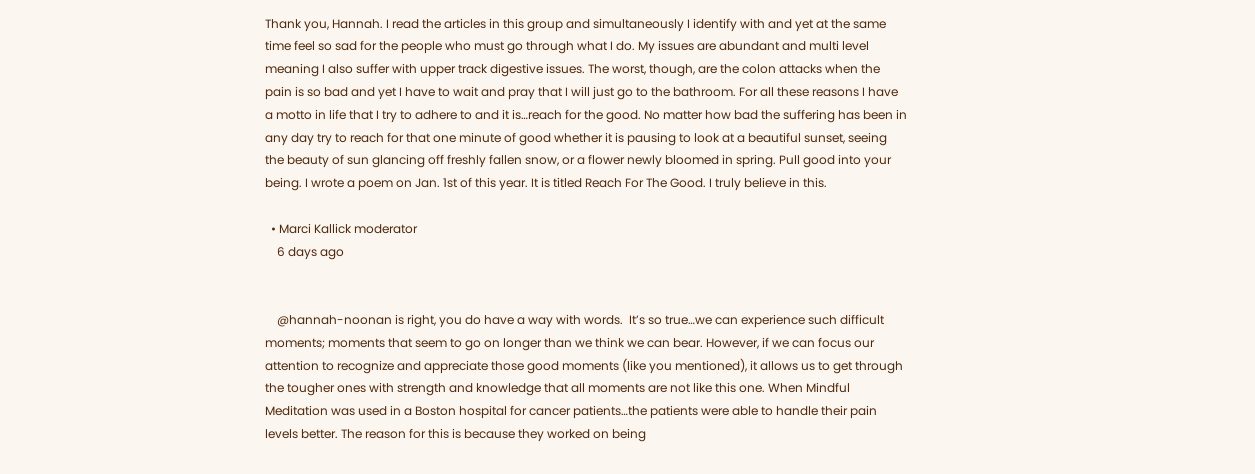Thank you, Hannah. I read the articles in this group and simultaneously I identify with and yet at the same time feel so sad for the people who must go through what I do. My issues are abundant and multi level meaning I also suffer with upper track digestive issues. The worst, though, are the colon attacks when the pain is so bad and yet I have to wait and pray that I will just go to the bathroom. For all these reasons I have a motto in life that I try to adhere to and it is…reach for the good. No matter how bad the suffering has been in any day try to reach for that one minute of good whether it is pausing to look at a beautiful sunset, seeing the beauty of sun glancing off freshly fallen snow, or a flower newly bloomed in spring. Pull good into your being. I wrote a poem on Jan. 1st of this year. It is titled Reach For The Good. I truly believe in this.

  • Marci Kallick moderator
    6 days ago


    @hannah-noonan is right, you do have a way with words.  It’s so true…we can experience such difficult moments; moments that seem to go on longer than we think we can bear. However, if we can focus our attention to recognize and appreciate those good moments (like you mentioned), it allows us to get through the tougher ones with strength and knowledge that all moments are not like this one. When Mindful Meditation was used in a Boston hospital for cancer patients…the patients were able to handle their pain levels better. The reason for this is because they worked on being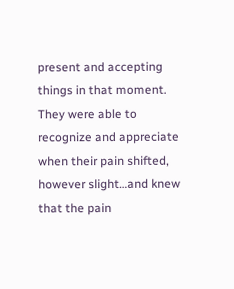present and accepting things in that moment. They were able to recognize and appreciate when their pain shifted, however slight…and knew that the pain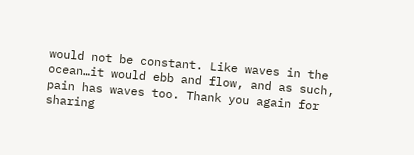would not be constant. Like waves in the ocean…it would ebb and flow, and as such, pain has waves too. Thank you again for sharing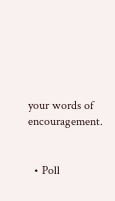your words of encouragement.


  • Poll